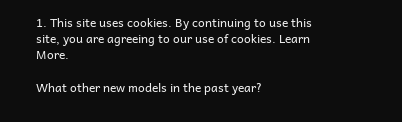1. This site uses cookies. By continuing to use this site, you are agreeing to our use of cookies. Learn More.

What other new models in the past year?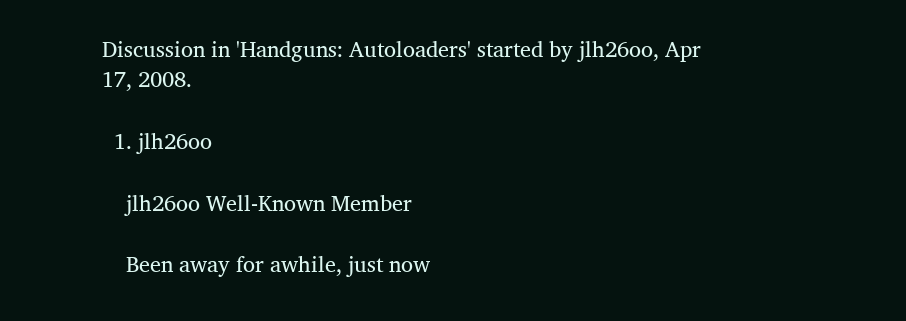Discussion in 'Handguns: Autoloaders' started by jlh26oo, Apr 17, 2008.

  1. jlh26oo

    jlh26oo Well-Known Member

    Been away for awhile, just now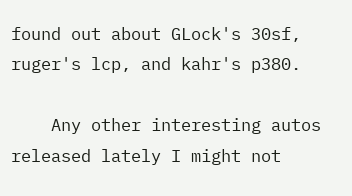found out about GLock's 30sf, ruger's lcp, and kahr's p380.

    Any other interesting autos released lately I might not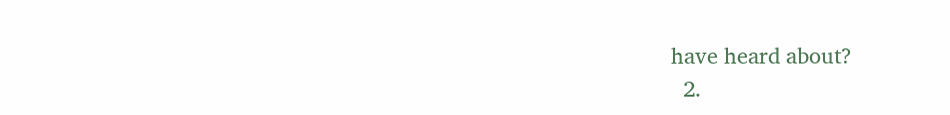have heard about?
  2.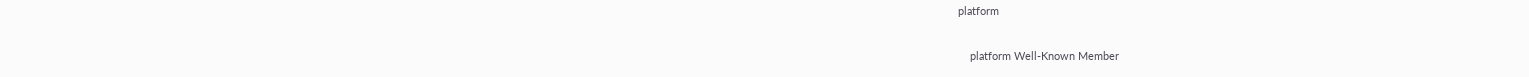platform

    platform Well-Known Member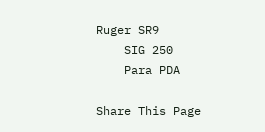Ruger SR9
    SIG 250
    Para PDA

Share This Page